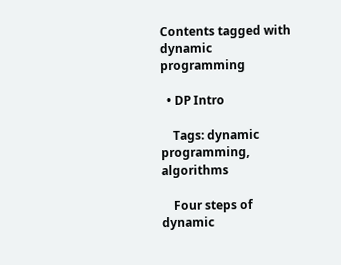Contents tagged with dynamic programming

  • DP Intro

    Tags: dynamic programming, algorithms

    Four steps of dynamic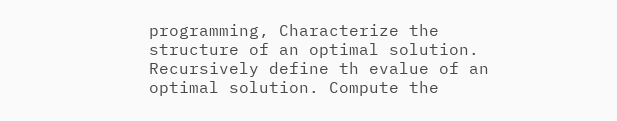programming, Characterize the structure of an optimal solution. Recursively define th evalue of an optimal solution. Compute the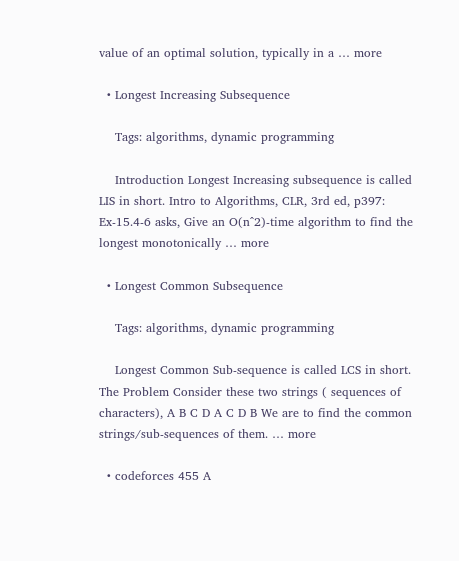value of an optimal solution, typically in a … more

  • Longest Increasing Subsequence

    Tags: algorithms, dynamic programming

    Introduction Longest Increasing subsequence is called LIS in short. Intro to Algorithms, CLR, 3rd ed, p397: Ex-15.4-6 asks, Give an O(n^2)-time algorithm to find the longest monotonically … more

  • Longest Common Subsequence

    Tags: algorithms, dynamic programming

    Longest Common Sub-sequence is called LCS in short. The Problem Consider these two strings ( sequences of characters), A B C D A C D B We are to find the common strings/sub-sequences of them. … more

  • codeforces 455 A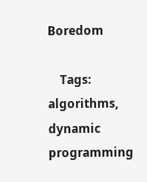Boredom

    Tags: algorithms, dynamic programming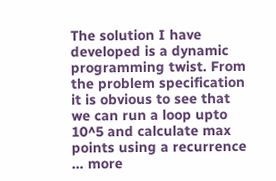The solution I have developed is a dynamic programming twist. From the problem specification it is obvious to see that we can run a loop upto 10^5 and calculate max points using a recurrence … more